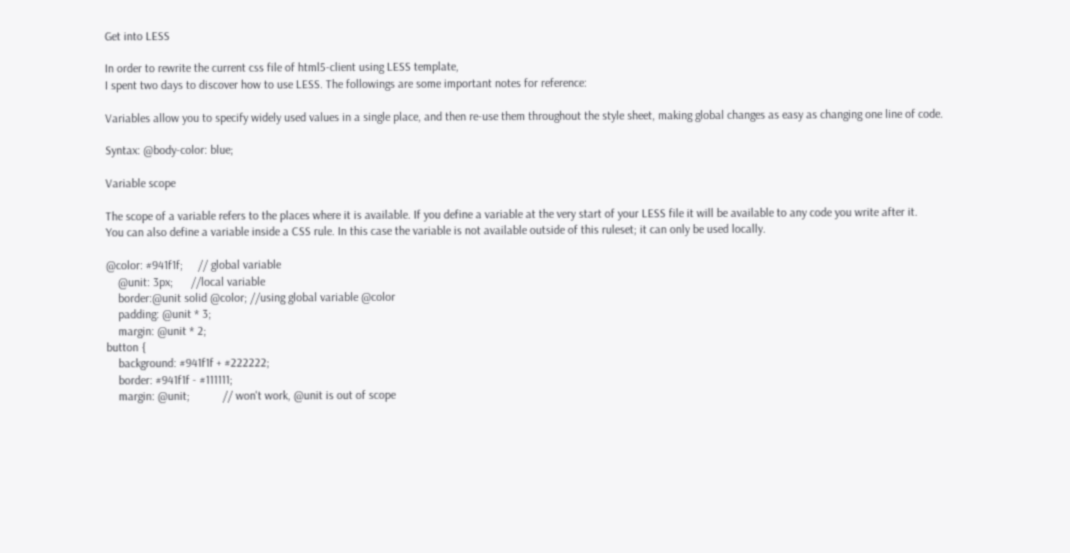Get into LESS

In order to rewrite the current css file of html5-client using LESS template,
I spent two days to discover how to use LESS. The followings are some important notes for reference:

Variables allow you to specify widely used values in a single place, and then re-use them throughout the style sheet, making global changes as easy as changing one line of code.

Syntax: @body-color: blue;

Variable scope

The scope of a variable refers to the places where it is available. If you define a variable at the very start of your LESS file it will be available to any code you write after it.
You can also define a variable inside a CSS rule. In this case the variable is not available outside of this ruleset; it can only be used locally.

@color: #941f1f;     // global variable
    @unit: 3px;      //local variable
    border:@unit solid @color; //using global variable @color
    padding: @unit * 3;
    margin: @unit * 2;
button {
    background: #941f1f + #222222;
    border: #941f1f - #111111;
    margin: @unit;           // won't work, @unit is out of scope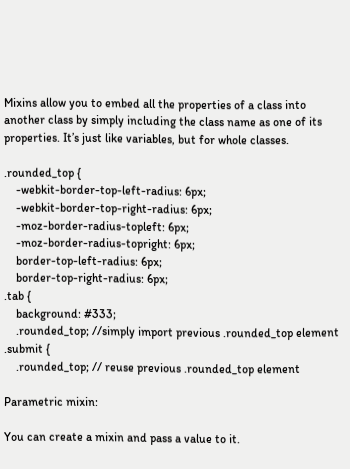Mixins allow you to embed all the properties of a class into another class by simply including the class name as one of its properties. It’s just like variables, but for whole classes.

.rounded_top {
    -webkit-border-top-left-radius: 6px;
    -webkit-border-top-right-radius: 6px;
    -moz-border-radius-topleft: 6px;
    -moz-border-radius-topright: 6px;
    border-top-left-radius: 6px;
    border-top-right-radius: 6px;
.tab {
    background: #333;
    .rounded_top; //simply import previous .rounded_top element
.submit {
    .rounded_top; // reuse previous .rounded_top element

Parametric mixin:

You can create a mixin and pass a value to it.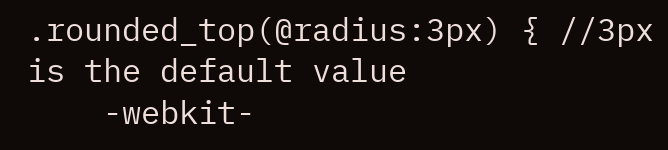.rounded_top(@radius:3px) { //3px is the default value
    -webkit-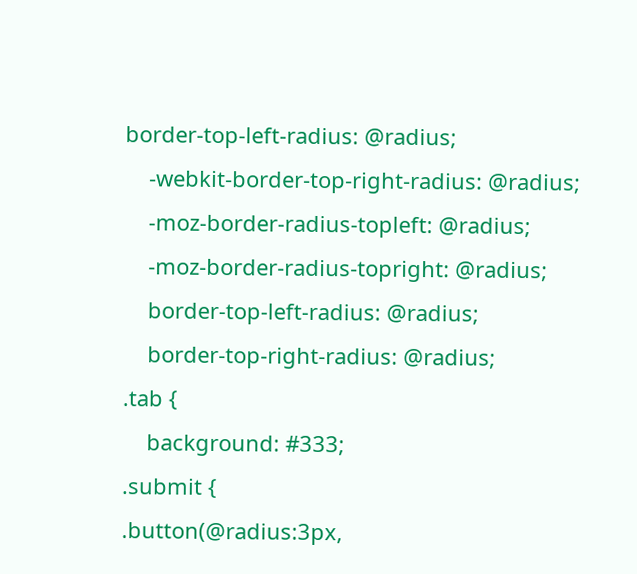border-top-left-radius: @radius;
    -webkit-border-top-right-radius: @radius;
    -moz-border-radius-topleft: @radius;
    -moz-border-radius-topright: @radius;
    border-top-left-radius: @radius;
    border-top-right-radius: @radius;
.tab {
    background: #333;
.submit {
.button(@radius:3px,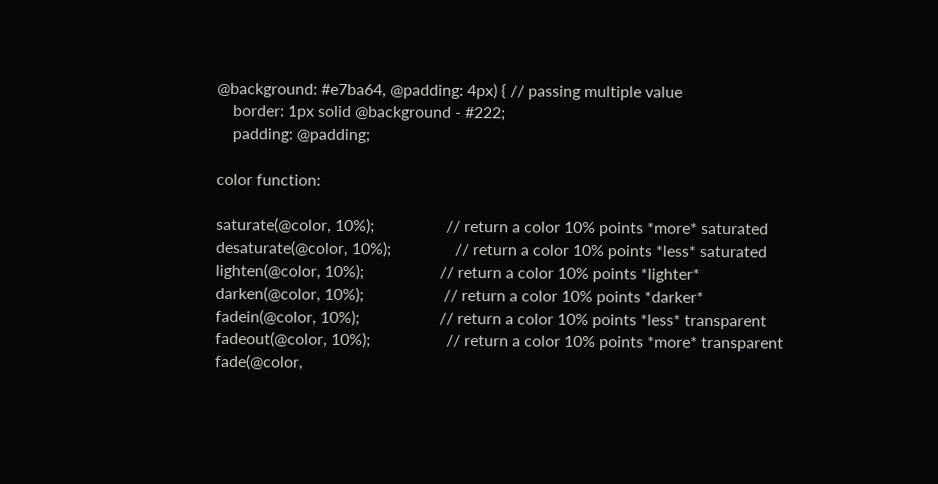@background: #e7ba64, @padding: 4px) { // passing multiple value
    border: 1px solid @background - #222;
    padding: @padding;

color function:

saturate(@color, 10%);                  // return a color 10% points *more* saturated
desaturate(@color, 10%);                // return a color 10% points *less* saturated
lighten(@color, 10%);                   // return a color 10% points *lighter*
darken(@color, 10%);                    // return a color 10% points *darker*
fadein(@color, 10%);                    // return a color 10% points *less* transparent
fadeout(@color, 10%);                   // return a color 10% points *more* transparent
fade(@color,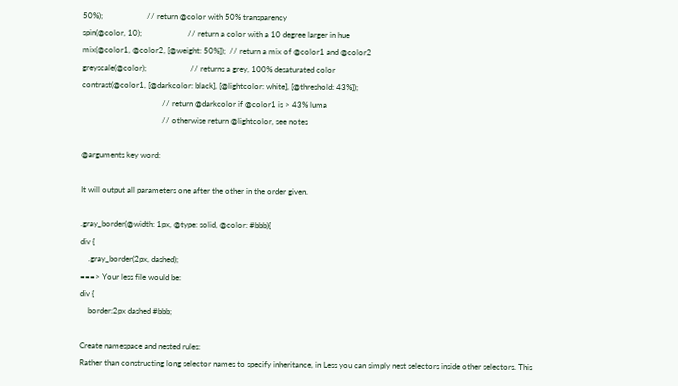50%);                      // return @color with 50% transparency
spin(@color, 10);                       // return a color with a 10 degree larger in hue
mix(@color1, @color2, [@weight: 50%]);  // return a mix of @color1 and @color2
greyscale(@color);                      // returns a grey, 100% desaturated color
contrast(@color1, [@darkcolor: black], [@lightcolor: white], [@threshold: 43%]);
                                        // return @darkcolor if @color1 is > 43% luma
                                        // otherwise return @lightcolor, see notes

@arguments key word:

It will output all parameters one after the other in the order given.

.gray_border(@width: 1px, @type: solid, @color: #bbb){
div {
    .gray_border(2px, dashed);
===> Your less file would be:
div {
    border:2px dashed #bbb;

Create namespace and nested rules:
Rather than constructing long selector names to specify inheritance, in Less you can simply nest selectors inside other selectors. This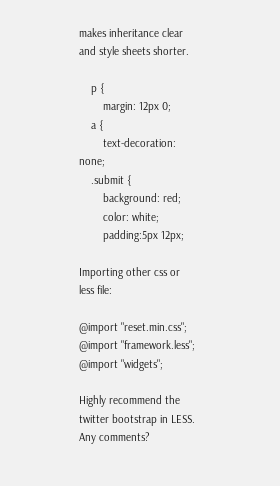makes inheritance clear and style sheets shorter.

    p {
        margin: 12px 0;
    a {
        text-decoration: none;
    .submit {
        background: red;
        color: white;
        padding:5px 12px;

Importing other css or less file:

@import "reset.min.css";
@import "framework.less";
@import "widgets";

Highly recommend the twitter bootstrap in LESS. Any comments?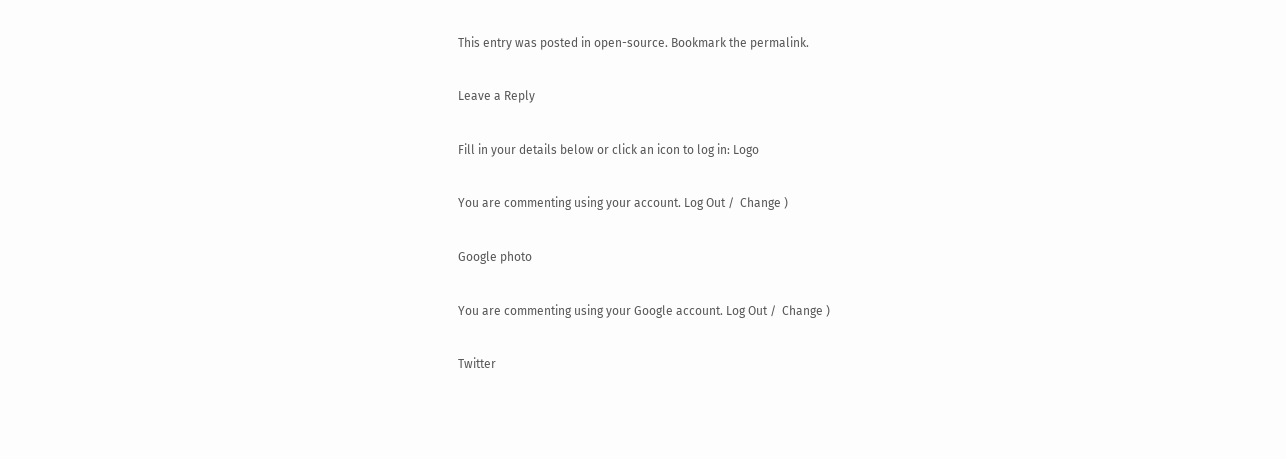This entry was posted in open-source. Bookmark the permalink.

Leave a Reply

Fill in your details below or click an icon to log in: Logo

You are commenting using your account. Log Out /  Change )

Google photo

You are commenting using your Google account. Log Out /  Change )

Twitter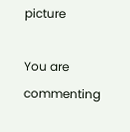picture

You are commenting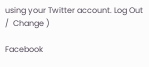using your Twitter account. Log Out /  Change )

Facebook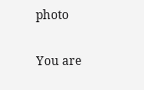photo

You are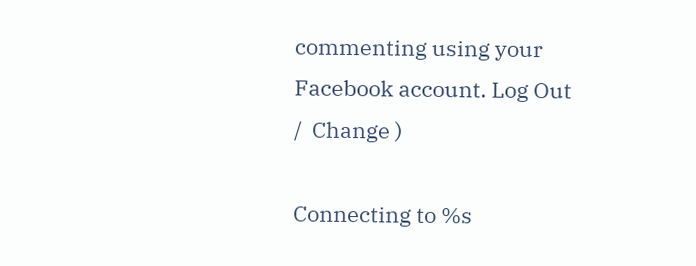commenting using your Facebook account. Log Out /  Change )

Connecting to %s